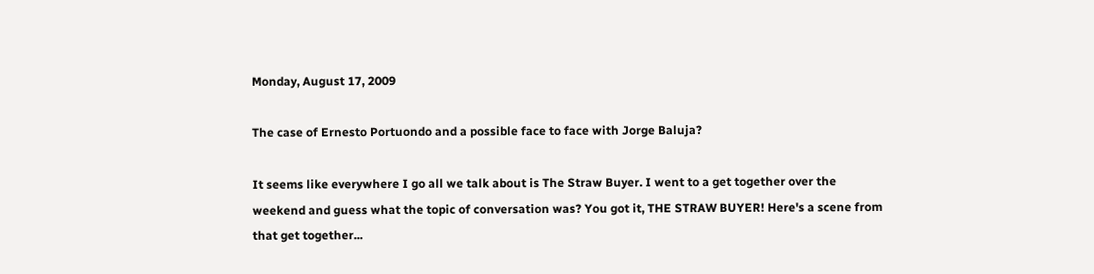Monday, August 17, 2009

The case of Ernesto Portuondo and a possible face to face with Jorge Baluja?

It seems like everywhere I go all we talk about is The Straw Buyer. I went to a get together over the weekend and guess what the topic of conversation was? You got it, THE STRAW BUYER! Here's a scene from that get together...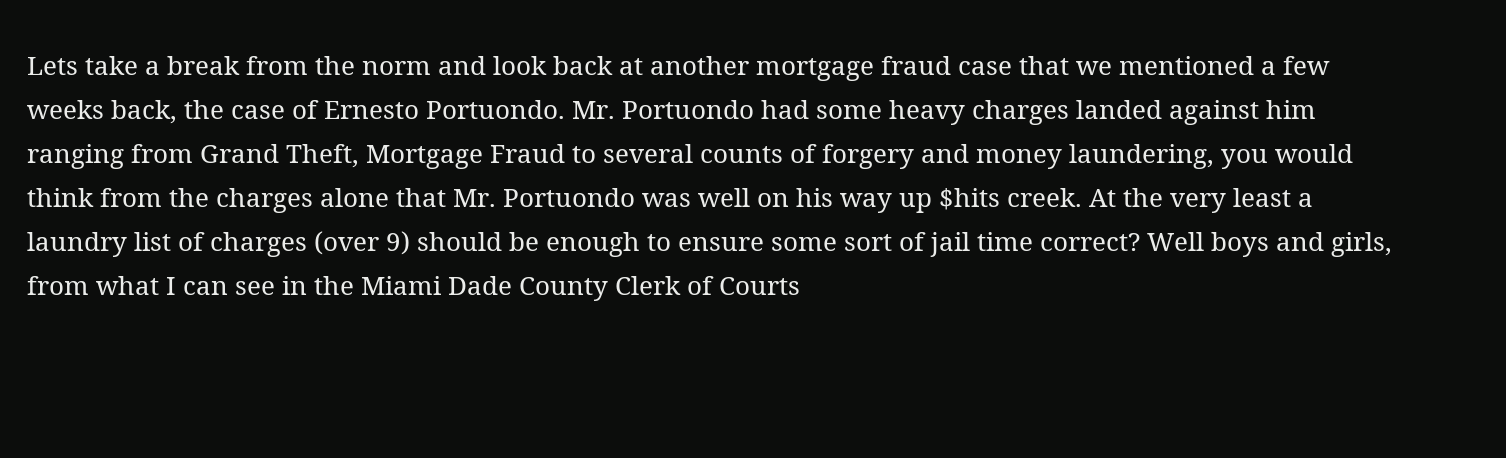Lets take a break from the norm and look back at another mortgage fraud case that we mentioned a few weeks back, the case of Ernesto Portuondo. Mr. Portuondo had some heavy charges landed against him ranging from Grand Theft, Mortgage Fraud to several counts of forgery and money laundering, you would think from the charges alone that Mr. Portuondo was well on his way up $hits creek. At the very least a laundry list of charges (over 9) should be enough to ensure some sort of jail time correct? Well boys and girls, from what I can see in the Miami Dade County Clerk of Courts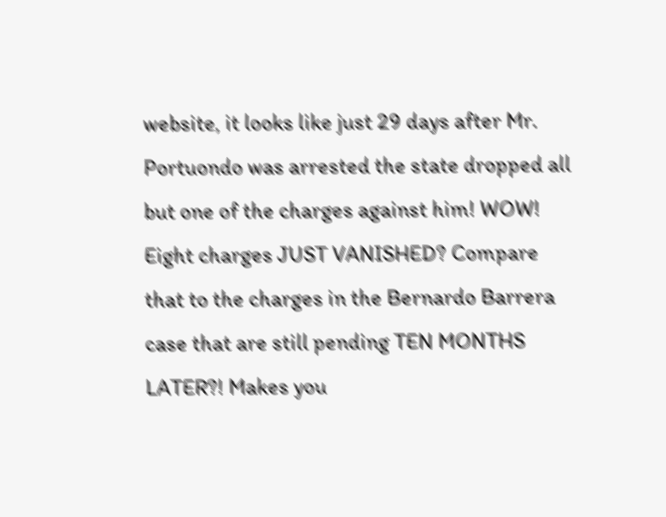website, it looks like just 29 days after Mr. Portuondo was arrested the state dropped all but one of the charges against him! WOW! Eight charges JUST VANISHED? Compare that to the charges in the Bernardo Barrera case that are still pending TEN MONTHS LATER?! Makes you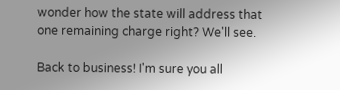wonder how the state will address that one remaining charge right? We'll see.

Back to business! I'm sure you all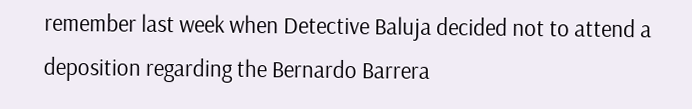remember last week when Detective Baluja decided not to attend a deposition regarding the Bernardo Barrera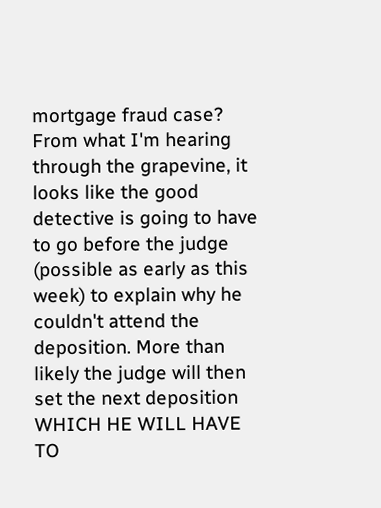mortgage fraud case? From what I'm hearing through the grapevine, it looks like the good detective is going to have to go before the judge (possible as early as this week) to explain why he couldn't attend the deposition. More than likely the judge will then set the next deposition WHICH HE WILL HAVE TO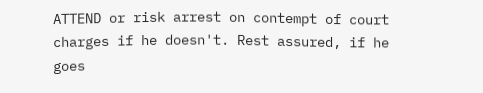ATTEND or risk arrest on contempt of court charges if he doesn't. Rest assured, if he goes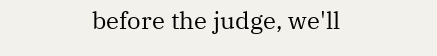before the judge, we'll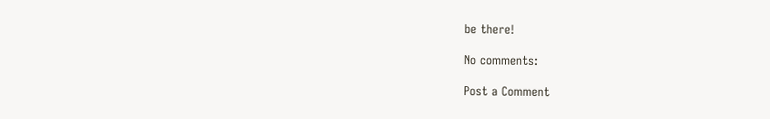be there!

No comments:

Post a Comment